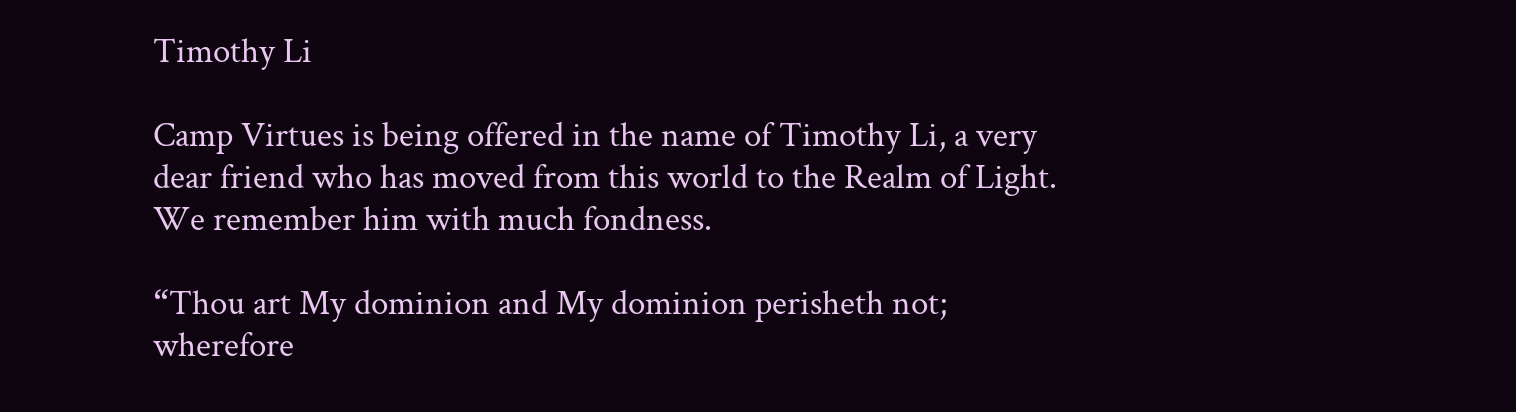Timothy Li

Camp Virtues is being offered in the name of Timothy Li, a very dear friend who has moved from this world to the Realm of Light. We remember him with much fondness.

“Thou art My dominion and My dominion perisheth not; wherefore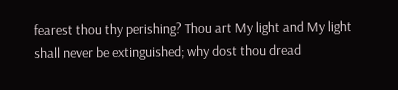fearest thou thy perishing? Thou art My light and My light shall never be extinguished; why dost thou dread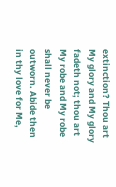extinction? Thou art My glory and My glory fadeth not; thou art My robe and My robe shall never be outworn. Abide then in thy love for Me,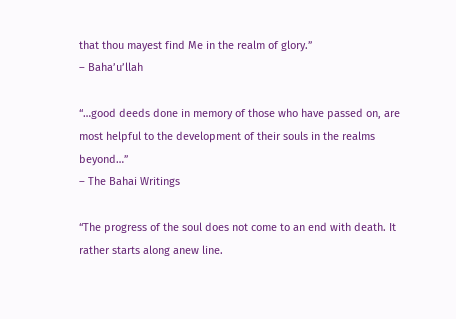that thou mayest find Me in the realm of glory.”
– Baha’u’llah

“…good deeds done in memory of those who have passed on, are most helpful to the development of their souls in the realms beyond…”
– The Bahai Writings

“The progress of the soul does not come to an end with death. It rather starts along anew line.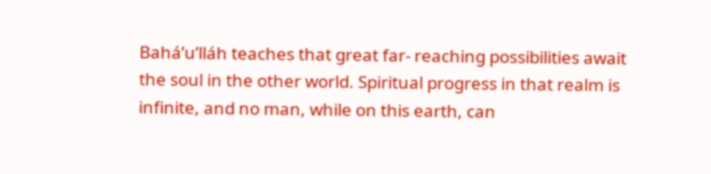Bahá’u’lláh teaches that great far- reaching possibilities await the soul in the other world. Spiritual progress in that realm is infinite, and no man, while on this earth, can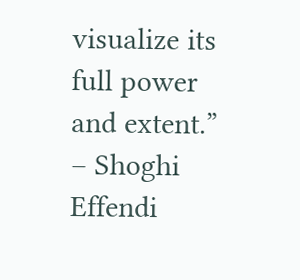visualize its full power and extent.”
– Shoghi Effendi